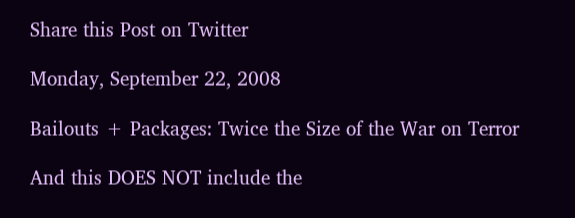Share this Post on Twitter

Monday, September 22, 2008

Bailouts + Packages: Twice the Size of the War on Terror

And this DOES NOT include the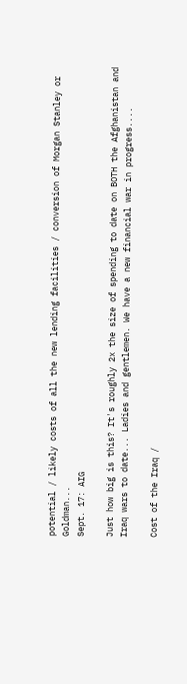potential / likely costs of all the new lending facilities / conversion of Morgan Stanley or Goldman...
Sept. 17: AIG

Just how big is this? It's roughly 2x the size of spending to date on BOTH the Afghanistan and Iraq wars to date... Ladies and gentlemen. We have a new financial war in progress....

Cost of the Iraq /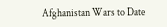Afghanistan Wars to Date